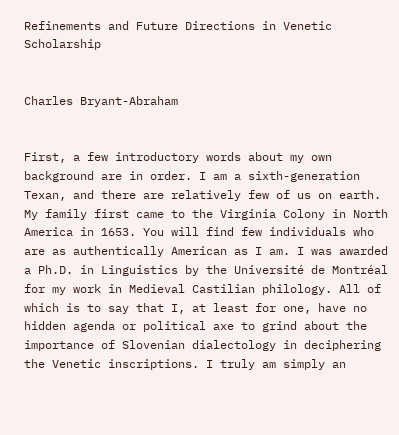Refinements and Future Directions in Venetic Scholarship


Charles Bryant-Abraham


First, a few introductory words about my own background are in order. I am a sixth-generation Texan, and there are relatively few of us on earth. My family first came to the Virginia Colony in North America in 1653. You will find few individuals who are as authentically American as I am. I was awarded a Ph.D. in Linguistics by the Université de Montréal for my work in Medieval Castilian philology. All of which is to say that I, at least for one, have no hidden agenda or political axe to grind about the importance of Slovenian dialectology in deciphering the Venetic inscriptions. I truly am simply an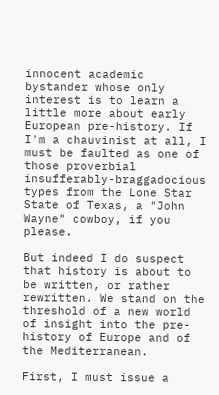innocent academic bystander whose only interest is to learn a little more about early European pre-history. If I'm a chauvinist at all, I must be faulted as one of those proverbial insufferably-braggadocious types from the Lone Star State of Texas, a "John Wayne" cowboy, if you please.

But indeed I do suspect that history is about to be written, or rather rewritten. We stand on the threshold of a new world of insight into the pre-history of Europe and of the Mediterranean.

First, I must issue a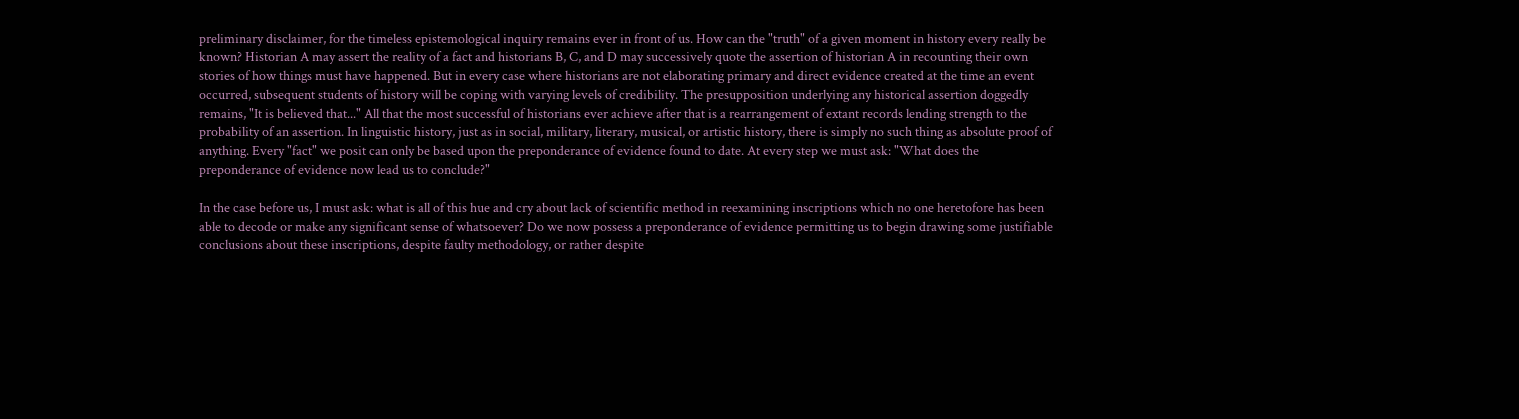preliminary disclaimer, for the timeless epistemological inquiry remains ever in front of us. How can the "truth" of a given moment in history every really be known? Historian A may assert the reality of a fact and historians B, C, and D may successively quote the assertion of historian A in recounting their own stories of how things must have happened. But in every case where historians are not elaborating primary and direct evidence created at the time an event occurred, subsequent students of history will be coping with varying levels of credibility. The presupposition underlying any historical assertion doggedly remains, "It is believed that..." All that the most successful of historians ever achieve after that is a rearrangement of extant records lending strength to the probability of an assertion. In linguistic history, just as in social, military, literary, musical, or artistic history, there is simply no such thing as absolute proof of anything. Every "fact" we posit can only be based upon the preponderance of evidence found to date. At every step we must ask: "What does the preponderance of evidence now lead us to conclude?"

In the case before us, I must ask: what is all of this hue and cry about lack of scientific method in reexamining inscriptions which no one heretofore has been able to decode or make any significant sense of whatsoever? Do we now possess a preponderance of evidence permitting us to begin drawing some justifiable conclusions about these inscriptions, despite faulty methodology, or rather despite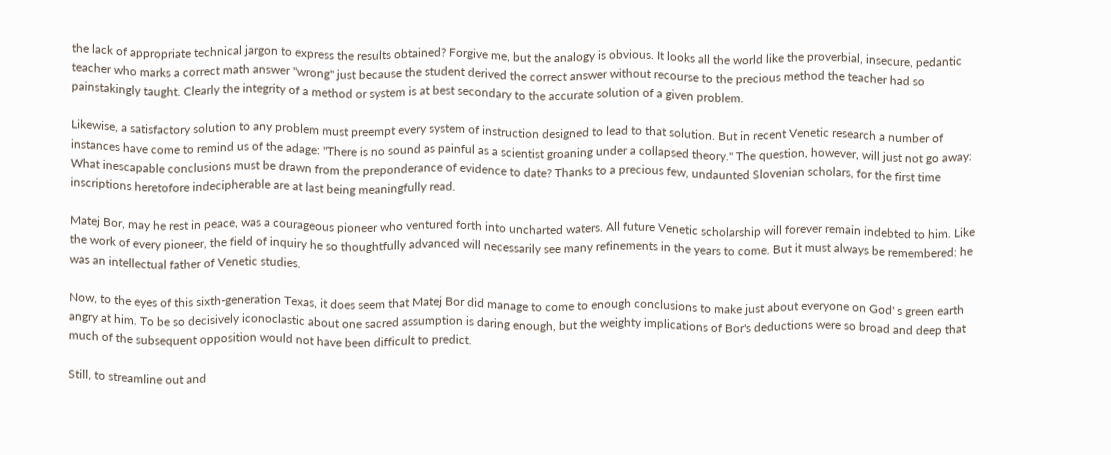the lack of appropriate technical jargon to express the results obtained? Forgive me, but the analogy is obvious. It looks all the world like the proverbial, insecure, pedantic teacher who marks a correct math answer "wrong" just because the student derived the correct answer without recourse to the precious method the teacher had so painstakingly taught. Clearly the integrity of a method or system is at best secondary to the accurate solution of a given problem.

Likewise, a satisfactory solution to any problem must preempt every system of instruction designed to lead to that solution. But in recent Venetic research a number of instances have come to remind us of the adage: "There is no sound as painful as a scientist groaning under a collapsed theory." The question, however, will just not go away: What inescapable conclusions must be drawn from the preponderance of evidence to date? Thanks to a precious few, undaunted Slovenian scholars, for the first time inscriptions heretofore indecipherable are at last being meaningfully read.

Matej Bor, may he rest in peace, was a courageous pioneer who ventured forth into uncharted waters. All future Venetic scholarship will forever remain indebted to him. Like the work of every pioneer, the field of inquiry he so thoughtfully advanced will necessarily see many refinements in the years to come. But it must always be remembered: he was an intellectual father of Venetic studies.

Now, to the eyes of this sixth-generation Texas, it does seem that Matej Bor did manage to come to enough conclusions to make just about everyone on God' s green earth angry at him. To be so decisively iconoclastic about one sacred assumption is daring enough, but the weighty implications of Bor's deductions were so broad and deep that much of the subsequent opposition would not have been difficult to predict.

Still, to streamline out and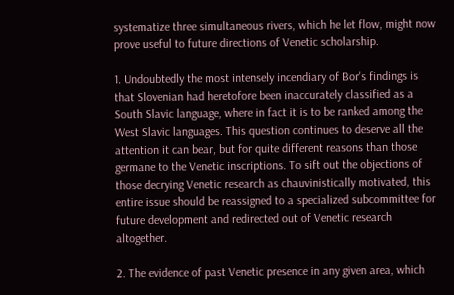systematize three simultaneous rivers, which he let flow, might now prove useful to future directions of Venetic scholarship.

1. Undoubtedly the most intensely incendiary of Bor's findings is that Slovenian had heretofore been inaccurately classified as a South Slavic language, where in fact it is to be ranked among the West Slavic languages. This question continues to deserve all the attention it can bear, but for quite different reasons than those germane to the Venetic inscriptions. To sift out the objections of those decrying Venetic research as chauvinistically motivated, this entire issue should be reassigned to a specialized subcommittee for future development and redirected out of Venetic research altogether.

2. The evidence of past Venetic presence in any given area, which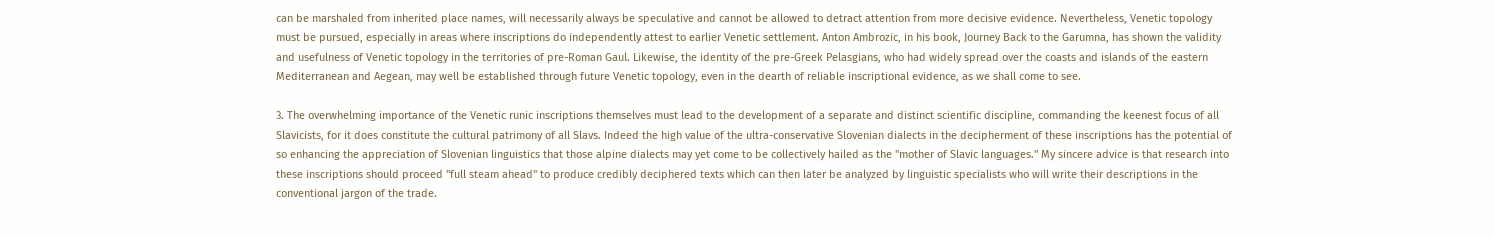can be marshaled from inherited place names, will necessarily always be speculative and cannot be allowed to detract attention from more decisive evidence. Nevertheless, Venetic topology must be pursued, especially in areas where inscriptions do independently attest to earlier Venetic settlement. Anton Ambrozic, in his book, Journey Back to the Garumna, has shown the validity and usefulness of Venetic topology in the territories of pre-Roman Gaul. Likewise, the identity of the pre-Greek Pelasgians, who had widely spread over the coasts and islands of the eastern Mediterranean and Aegean, may well be established through future Venetic topology, even in the dearth of reliable inscriptional evidence, as we shall come to see.

3. The overwhelming importance of the Venetic runic inscriptions themselves must lead to the development of a separate and distinct scientific discipline, commanding the keenest focus of all Slavicists, for it does constitute the cultural patrimony of all Slavs. Indeed the high value of the ultra-conservative Slovenian dialects in the decipherment of these inscriptions has the potential of so enhancing the appreciation of Slovenian linguistics that those alpine dialects may yet come to be collectively hailed as the "mother of Slavic languages." My sincere advice is that research into these inscriptions should proceed "full steam ahead" to produce credibly deciphered texts which can then later be analyzed by linguistic specialists who will write their descriptions in the conventional jargon of the trade.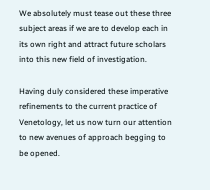We absolutely must tease out these three subject areas if we are to develop each in its own right and attract future scholars into this new field of investigation.

Having duly considered these imperative refinements to the current practice of Venetology, let us now turn our attention to new avenues of approach begging to be opened.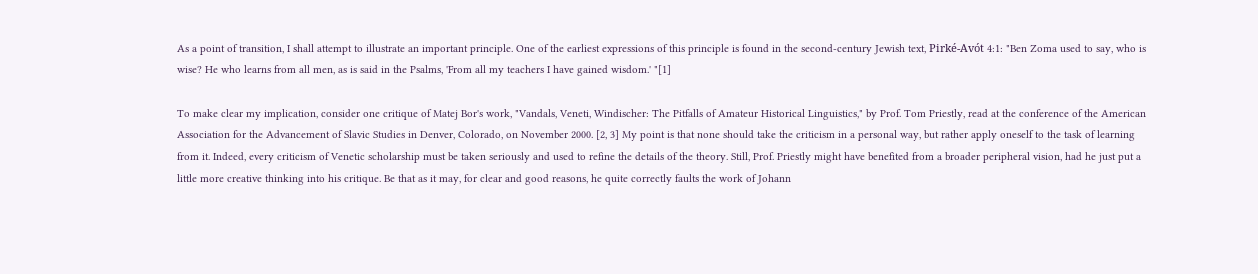As a point of transition, I shall attempt to illustrate an important principle. One of the earliest expressions of this principle is found in the second-century Jewish text, Pirké-Avót 4:1: "Ben Zoma used to say, who is wise? He who learns from all men, as is said in the Psalms, 'From all my teachers I have gained wisdom.' "[1]

To make clear my implication, consider one critique of Matej Bor's work, "Vandals, Veneti, Windischer: The Pitfalls of Amateur Historical Linguistics," by Prof. Tom Priestly, read at the conference of the American Association for the Advancement of Slavic Studies in Denver, Colorado, on November 2000. [2, 3] My point is that none should take the criticism in a personal way, but rather apply oneself to the task of learning from it. Indeed, every criticism of Venetic scholarship must be taken seriously and used to refine the details of the theory. Still, Prof. Priestly might have benefited from a broader peripheral vision, had he just put a little more creative thinking into his critique. Be that as it may, for clear and good reasons, he quite correctly faults the work of Johann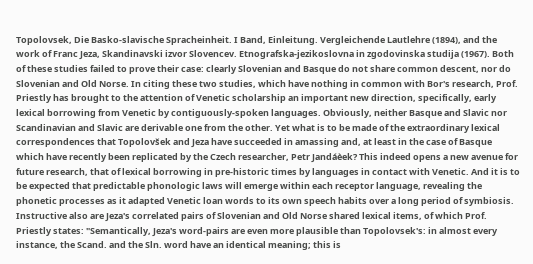Topolovsek, Die Basko-slavische Spracheinheit. I Band, Einleitung. Vergleichende Lautlehre (1894), and the work of Franc Jeza, Skandinavski izvor Slovencev. Etnografska-jezikoslovna in zgodovinska studija (1967). Both of these studies failed to prove their case: clearly Slovenian and Basque do not share common descent, nor do Slovenian and Old Norse. In citing these two studies, which have nothing in common with Bor's research, Prof. Priestly has brought to the attention of Venetic scholarship an important new direction, specifically, early lexical borrowing from Venetic by contiguously-spoken languages. Obviously, neither Basque and Slavic nor Scandinavian and Slavic are derivable one from the other. Yet what is to be made of the extraordinary lexical correspondences that Topolovšek and Jeza have succeeded in amassing and, at least in the case of Basque which have recently been replicated by the Czech researcher, Petr Jandáèek? This indeed opens a new avenue for future research, that of lexical borrowing in pre-historic times by languages in contact with Venetic. And it is to be expected that predictable phonologic laws will emerge within each receptor language, revealing the phonetic processes as it adapted Venetic loan words to its own speech habits over a long period of symbiosis. Instructive also are Jeza's correlated pairs of Slovenian and Old Norse shared lexical items, of which Prof. Priestly states: "Semantically, Jeza's word-pairs are even more plausible than Topolovsek's: in almost every instance, the Scand. and the Sln. word have an identical meaning; this is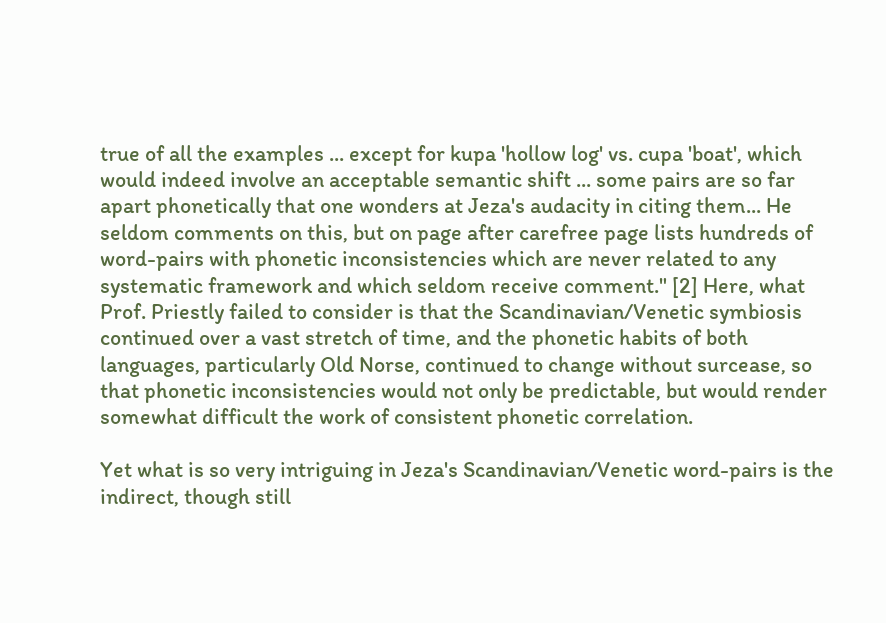true of all the examples ... except for kupa 'hollow log' vs. cupa 'boat', which would indeed involve an acceptable semantic shift ... some pairs are so far apart phonetically that one wonders at Jeza's audacity in citing them... He seldom comments on this, but on page after carefree page lists hundreds of word-pairs with phonetic inconsistencies which are never related to any systematic framework and which seldom receive comment." [2] Here, what Prof. Priestly failed to consider is that the Scandinavian/Venetic symbiosis continued over a vast stretch of time, and the phonetic habits of both languages, particularly Old Norse, continued to change without surcease, so that phonetic inconsistencies would not only be predictable, but would render somewhat difficult the work of consistent phonetic correlation.

Yet what is so very intriguing in Jeza's Scandinavian/Venetic word-pairs is the indirect, though still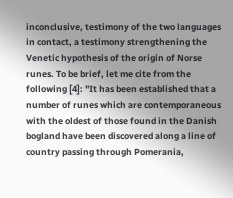inconclusive, testimony of the two languages in contact, a testimony strengthening the Venetic hypothesis of the origin of Norse runes. To be brief, let me cite from the following [4]: "It has been established that a number of runes which are contemporaneous with the oldest of those found in the Danish bogland have been discovered along a line of country passing through Pomerania,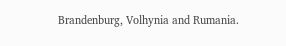Brandenburg, Volhynia and Rumania.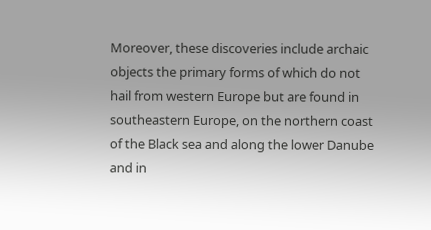Moreover, these discoveries include archaic objects the primary forms of which do not hail from western Europe but are found in southeastern Europe, on the northern coast of the Black sea and along the lower Danube and in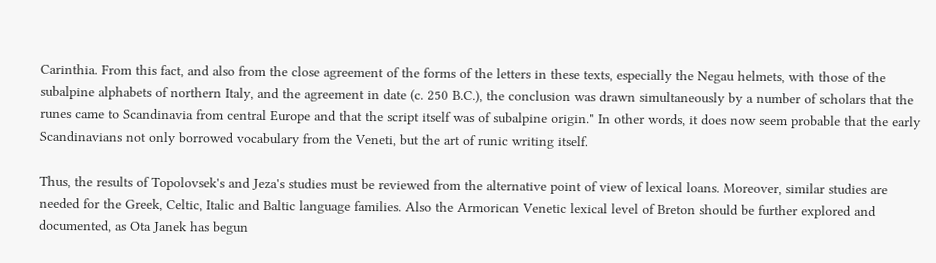Carinthia. From this fact, and also from the close agreement of the forms of the letters in these texts, especially the Negau helmets, with those of the subalpine alphabets of northern Italy, and the agreement in date (c. 250 B.C.), the conclusion was drawn simultaneously by a number of scholars that the runes came to Scandinavia from central Europe and that the script itself was of subalpine origin." In other words, it does now seem probable that the early Scandinavians not only borrowed vocabulary from the Veneti, but the art of runic writing itself.

Thus, the results of Topolovsek's and Jeza's studies must be reviewed from the alternative point of view of lexical loans. Moreover, similar studies are needed for the Greek, Celtic, Italic and Baltic language families. Also the Armorican Venetic lexical level of Breton should be further explored and documented, as Ota Janek has begun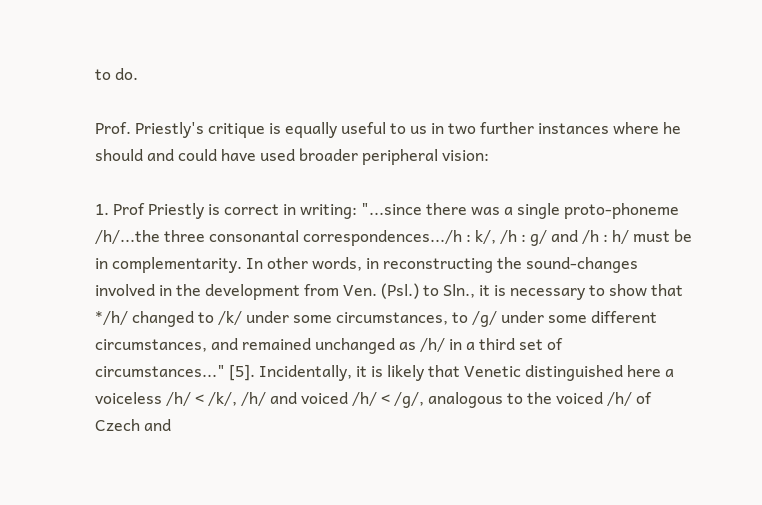to do.

Prof. Priestly's critique is equally useful to us in two further instances where he should and could have used broader peripheral vision:

1. Prof Priestly is correct in writing: "...since there was a single proto-phoneme /h/...the three consonantal correspondences.../h : k/, /h : g/ and /h : h/ must be in complementarity. In other words, in reconstructing the sound-changes involved in the development from Ven. (Psl.) to Sln., it is necessary to show that */h/ changed to /k/ under some circumstances, to /g/ under some different circumstances, and remained unchanged as /h/ in a third set of circumstances..." [5]. Incidentally, it is likely that Venetic distinguished here a voiceless /h/ < /k/, /h/ and voiced /h/ < /g/, analogous to the voiced /h/ of Czech and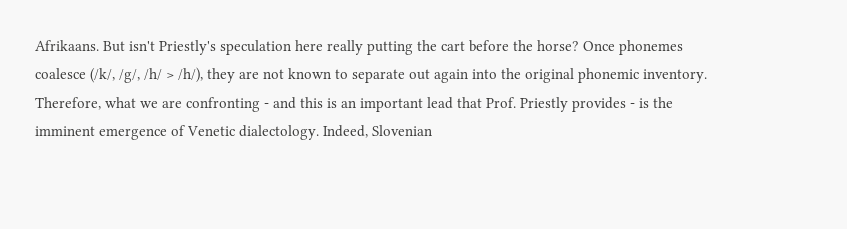Afrikaans. But isn't Priestly's speculation here really putting the cart before the horse? Once phonemes coalesce (/k/, /g/, /h/ > /h/), they are not known to separate out again into the original phonemic inventory. Therefore, what we are confronting - and this is an important lead that Prof. Priestly provides - is the imminent emergence of Venetic dialectology. Indeed, Slovenian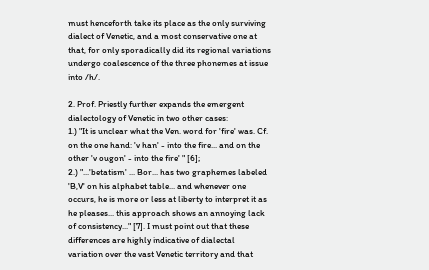must henceforth take its place as the only surviving dialect of Venetic, and a most conservative one at that, for only sporadically did its regional variations undergo coalescence of the three phonemes at issue into /h/.

2. Prof. Priestly further expands the emergent dialectology of Venetic in two other cases:
1.) "It is unclear what the Ven. word for 'fire' was. Cf. on the one hand: 'v han' - into the fire... and on the other 'v ougon' - into the fire' " [6];
2.) "...'betatism' ... Bor... has two graphemes labeled 'B,V' on his alphabet table... and whenever one occurs, he is more or less at liberty to interpret it as he pleases... this approach shows an annoying lack of consistency..." [7]. I must point out that these differences are highly indicative of dialectal variation over the vast Venetic territory and that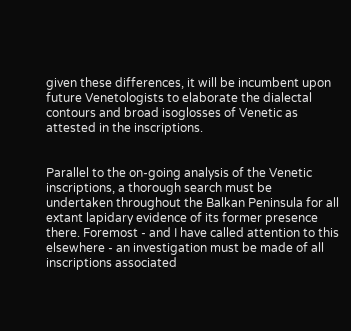given these differences, it will be incumbent upon future Venetologists to elaborate the dialectal contours and broad isoglosses of Venetic as attested in the inscriptions.


Parallel to the on-going analysis of the Venetic inscriptions, a thorough search must be undertaken throughout the Balkan Peninsula for all extant lapidary evidence of its former presence there. Foremost - and I have called attention to this elsewhere - an investigation must be made of all inscriptions associated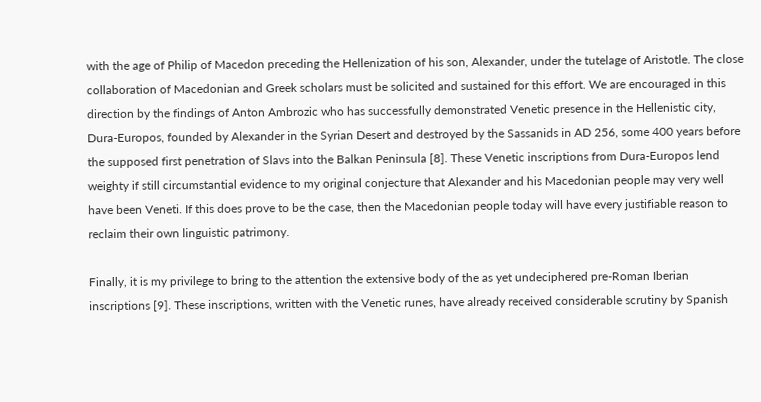with the age of Philip of Macedon preceding the Hellenization of his son, Alexander, under the tutelage of Aristotle. The close collaboration of Macedonian and Greek scholars must be solicited and sustained for this effort. We are encouraged in this direction by the findings of Anton Ambrozic who has successfully demonstrated Venetic presence in the Hellenistic city, Dura-Europos, founded by Alexander in the Syrian Desert and destroyed by the Sassanids in AD 256, some 400 years before the supposed first penetration of Slavs into the Balkan Peninsula [8]. These Venetic inscriptions from Dura-Europos lend weighty if still circumstantial evidence to my original conjecture that Alexander and his Macedonian people may very well have been Veneti. If this does prove to be the case, then the Macedonian people today will have every justifiable reason to reclaim their own linguistic patrimony.

Finally, it is my privilege to bring to the attention the extensive body of the as yet undeciphered pre-Roman Iberian inscriptions [9]. These inscriptions, written with the Venetic runes, have already received considerable scrutiny by Spanish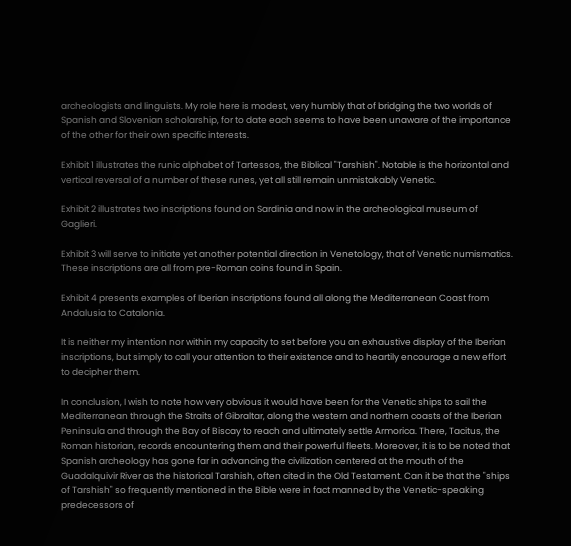archeologists and linguists. My role here is modest, very humbly that of bridging the two worlds of Spanish and Slovenian scholarship, for to date each seems to have been unaware of the importance of the other for their own specific interests.

Exhibit 1 illustrates the runic alphabet of Tartessos, the Biblical "Tarshish". Notable is the horizontal and vertical reversal of a number of these runes, yet all still remain unmistakably Venetic.

Exhibit 2 illustrates two inscriptions found on Sardinia and now in the archeological museum of Gaglieri.

Exhibit 3 will serve to initiate yet another potential direction in Venetology, that of Venetic numismatics. These inscriptions are all from pre-Roman coins found in Spain.

Exhibit 4 presents examples of Iberian inscriptions found all along the Mediterranean Coast from Andalusia to Catalonia.

It is neither my intention nor within my capacity to set before you an exhaustive display of the Iberian inscriptions, but simply to call your attention to their existence and to heartily encourage a new effort to decipher them.

In conclusion, I wish to note how very obvious it would have been for the Venetic ships to sail the Mediterranean through the Straits of Gibraltar, along the western and northern coasts of the Iberian Peninsula and through the Bay of Biscay to reach and ultimately settle Armorica. There, Tacitus, the Roman historian, records encountering them and their powerful fleets. Moreover, it is to be noted that Spanish archeology has gone far in advancing the civilization centered at the mouth of the Guadalquivir River as the historical Tarshish, often cited in the Old Testament. Can it be that the "ships of Tarshish" so frequently mentioned in the Bible were in fact manned by the Venetic-speaking predecessors of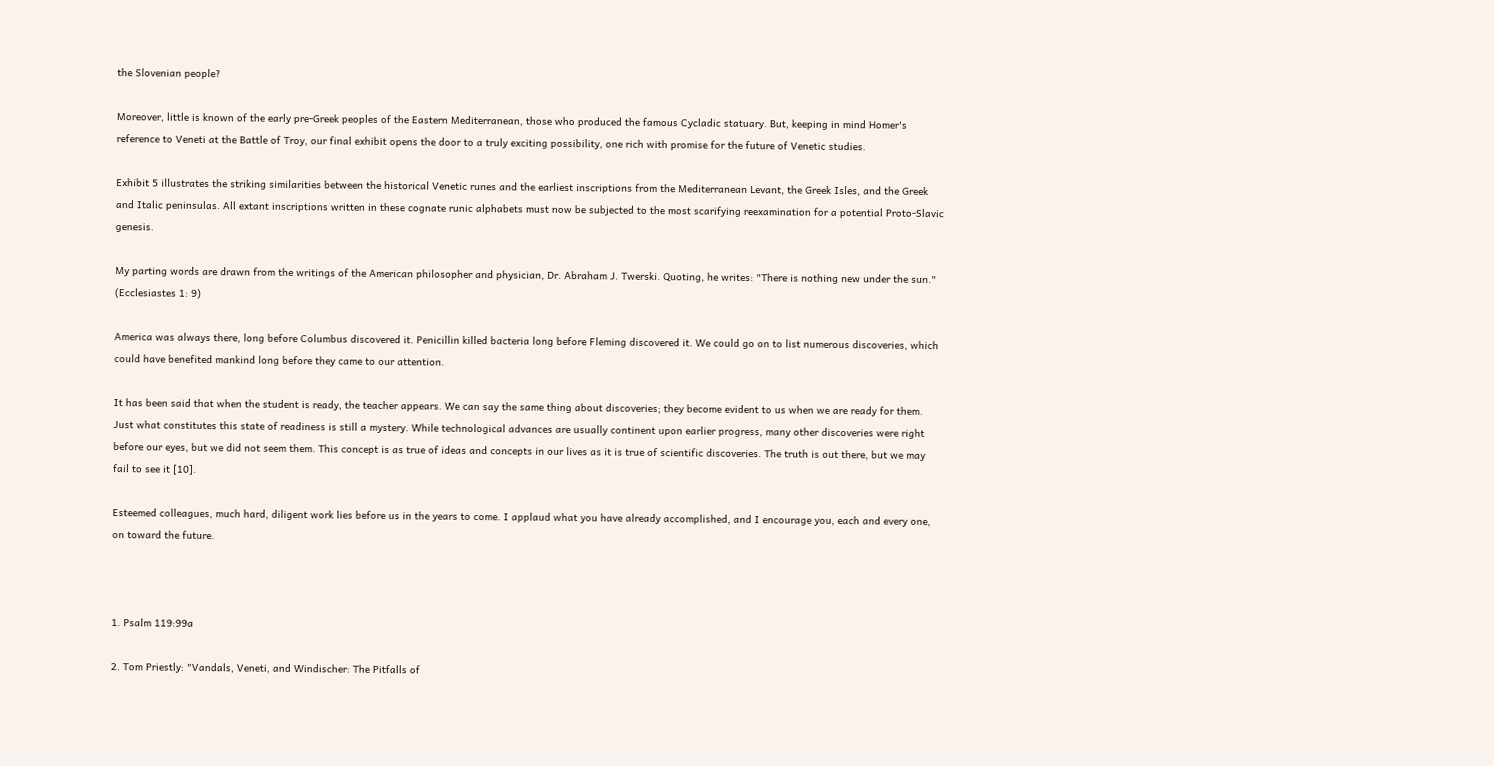the Slovenian people?

Moreover, little is known of the early pre-Greek peoples of the Eastern Mediterranean, those who produced the famous Cycladic statuary. But, keeping in mind Homer's reference to Veneti at the Battle of Troy, our final exhibit opens the door to a truly exciting possibility, one rich with promise for the future of Venetic studies.

Exhibit 5 illustrates the striking similarities between the historical Venetic runes and the earliest inscriptions from the Mediterranean Levant, the Greek Isles, and the Greek and Italic peninsulas. All extant inscriptions written in these cognate runic alphabets must now be subjected to the most scarifying reexamination for a potential Proto-Slavic genesis.

My parting words are drawn from the writings of the American philosopher and physician, Dr. Abraham J. Twerski. Quoting, he writes: "There is nothing new under the sun." (Ecclesiastes 1: 9)

America was always there, long before Columbus discovered it. Penicillin killed bacteria long before Fleming discovered it. We could go on to list numerous discoveries, which could have benefited mankind long before they came to our attention.

It has been said that when the student is ready, the teacher appears. We can say the same thing about discoveries; they become evident to us when we are ready for them. Just what constitutes this state of readiness is still a mystery. While technological advances are usually continent upon earlier progress, many other discoveries were right before our eyes, but we did not seem them. This concept is as true of ideas and concepts in our lives as it is true of scientific discoveries. The truth is out there, but we may fail to see it [10].

Esteemed colleagues, much hard, diligent work lies before us in the years to come. I applaud what you have already accomplished, and I encourage you, each and every one, on toward the future.



1. Psalm 119:99a

2. Tom Priestly: "Vandals, Veneti, and Windischer: The Pitfalls of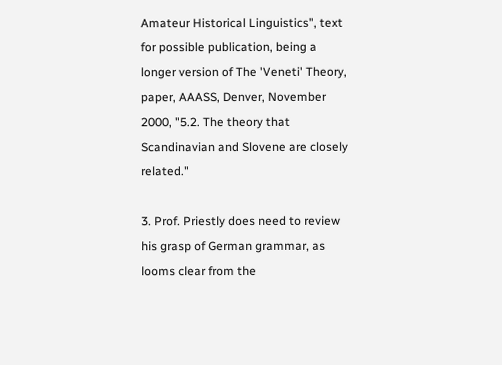Amateur Historical Linguistics", text for possible publication, being a longer version of The 'Veneti' Theory, paper, AAASS, Denver, November 2000, "5.2. The theory that Scandinavian and Slovene are closely related."

3. Prof. Priestly does need to review his grasp of German grammar, as looms clear from the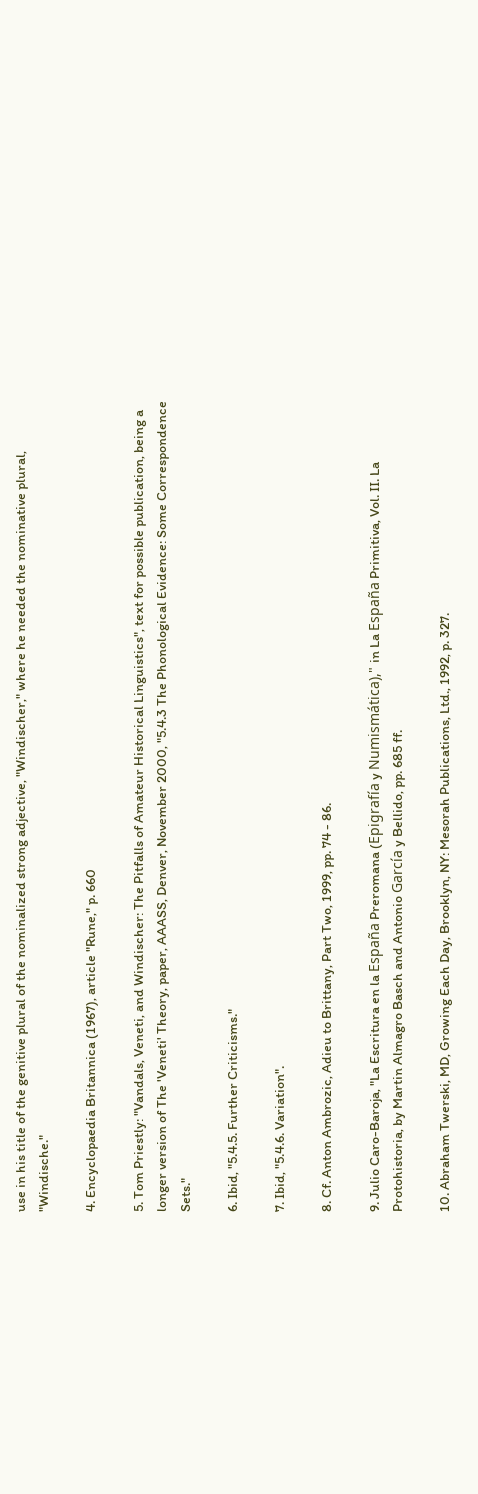use in his title of the genitive plural of the nominalized strong adjective, "Windischer," where he needed the nominative plural, "Windische."

4. Encyclopaedia Britannica (1967), article "Rune," p. 660

5. Tom Priestly: "Vandals, Veneti, and Windischer: The Pitfalls of Amateur Historical Linguistics", text for possible publication, being a longer version of The 'Veneti' Theory, paper, AAASS, Denver, November 2000, "5.4.3 The Phonological Evidence: Some Correspondence Sets."

6. Ibid, "5.4.5. Further Criticisms."

7. Ibid, "5.4.6. Variation".

8. Cf. Anton Ambrozic, Adieu to Brittany, Part Two, 1999, pp. 74 - 86.

9. Julio Caro-Baroja, "La Escritura en la España Preromana (Epigrafía y Numismática)," in La España Primitiva, Vol. II. La Protohistoria, by Martin Almagro Basch and Antonio García y Bellido, pp. 685 ff.

10. Abraham Twerski, MD, Growing Each Day, Brooklyn, NY: Mesorah Publications, Ltd., 1992, p. 327.